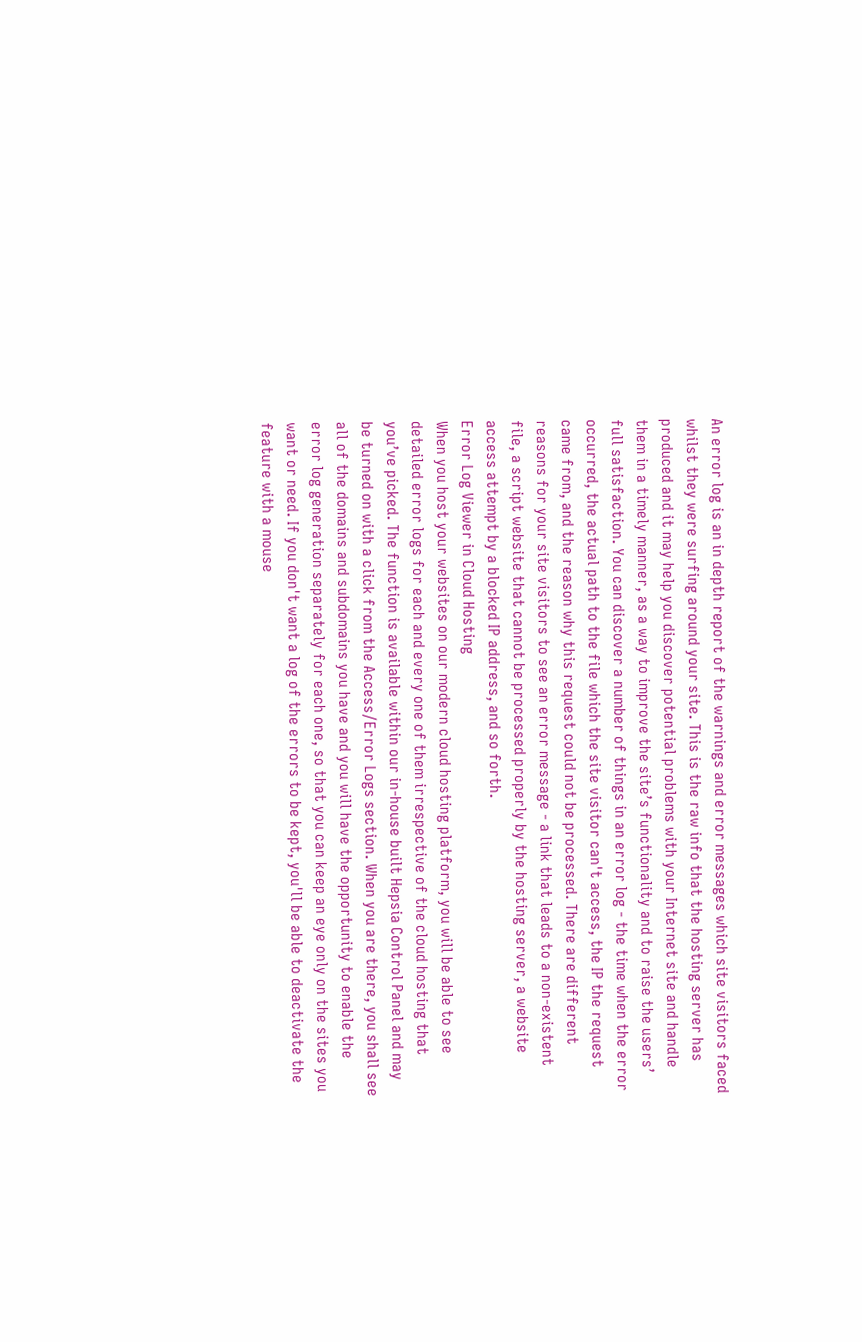An error log is an in depth report of the warnings and error messages which site visitors faced whilst they were surfing around your site. This is the raw info that the hosting server has produced and it may help you discover potential problems with your Internet site and handle them in a timely manner, as a way to improve the site’s functionality and to raise the users’ full satisfaction. You can discover a number of things in an error log - the time when the error occurred, the actual path to the file which the site visitor can't access, the IP the request came from, and the reason why this request could not be processed. There are different reasons for your site visitors to see an error message - a link that leads to a non-existent file, a script website that cannot be processed properly by the hosting server, a website access attempt by a blocked IP address, and so forth.
Error Log Viewer in Cloud Hosting
When you host your websites on our modern cloud hosting platform, you will be able to see detailed error logs for each and every one of them irrespective of the cloud hosting that you’ve picked. The function is available within our in-house built Hepsia Control Panel and may be turned on with a click from the Access/Error Logs section. When you are there, you shall see all of the domains and subdomains you have and you will have the opportunity to enable the error log generation separately for each one, so that you can keep an eye only on the sites you want or need. If you don't want a log of the errors to be kept, you'll be able to deactivate the feature with a mouse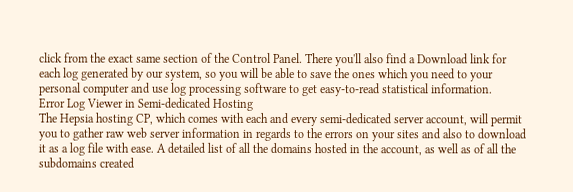click from the exact same section of the Control Panel. There you'll also find a Download link for each log generated by our system, so you will be able to save the ones which you need to your personal computer and use log processing software to get easy-to-read statistical information.
Error Log Viewer in Semi-dedicated Hosting
The Hepsia hosting CP, which comes with each and every semi-dedicated server account, will permit you to gather raw web server information in regards to the errors on your sites and also to download it as a log file with ease. A detailed list of all the domains hosted in the account, as well as of all the subdomains created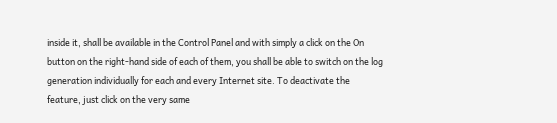inside it, shall be available in the Control Panel and with simply a click on the On button on the right-hand side of each of them, you shall be able to switch on the log generation individually for each and every Internet site. To deactivate the feature, just click on the very same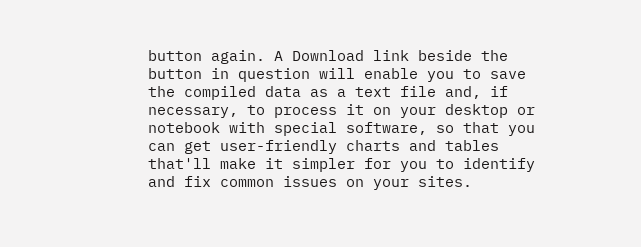button again. A Download link beside the button in question will enable you to save the compiled data as a text file and, if necessary, to process it on your desktop or notebook with special software, so that you can get user-friendly charts and tables that'll make it simpler for you to identify and fix common issues on your sites.